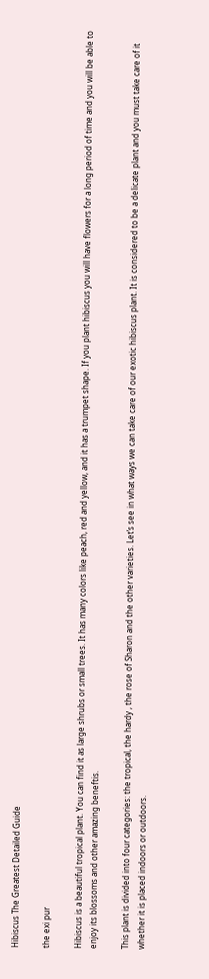Hibiscus The Greatest Detailed Guide

the exi pur

Hibiscus is a beautiful tropical plant. You can find it as large shrubs or small trees. It has many colors like peach, red and yellow, and it has a trumpet shape. If you plant hibiscus you will have flowers for a long period of time and you will be able to enjoy its blossoms and other amazing beneftis.

This plant is divided into four categories: the tropical, the hardy , the rose of Sharon and the other varieties. Let’s see in what ways we can take care of our exotic hibiscus plant. It is considered to be a delicate plant and you must take care of it whether it is placed indoors or outdoors.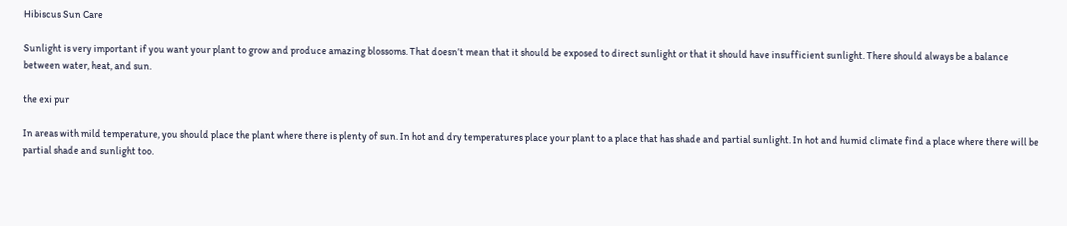Hibiscus Sun Care

Sunlight is very important if you want your plant to grow and produce amazing blossoms. That doesn’t mean that it should be exposed to direct sunlight or that it should have insufficient sunlight. There should always be a balance between water, heat, and sun.

the exi pur

In areas with mild temperature, you should place the plant where there is plenty of sun. In hot and dry temperatures place your plant to a place that has shade and partial sunlight. In hot and humid climate find a place where there will be partial shade and sunlight too.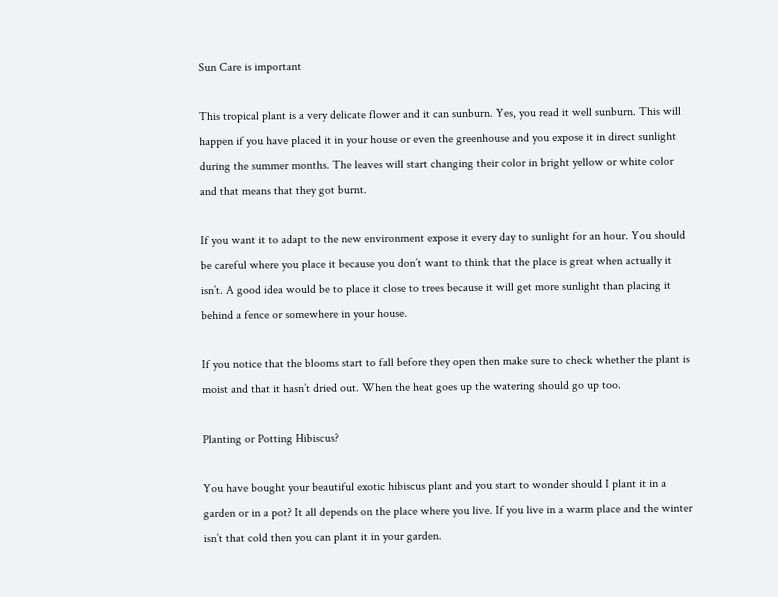Sun Care is important

This tropical plant is a very delicate flower and it can sunburn. Yes, you read it well sunburn. This will happen if you have placed it in your house or even the greenhouse and you expose it in direct sunlight during the summer months. The leaves will start changing their color in bright yellow or white color and that means that they got burnt.

If you want it to adapt to the new environment expose it every day to sunlight for an hour. You should be careful where you place it because you don’t want to think that the place is great when actually it isn’t. A good idea would be to place it close to trees because it will get more sunlight than placing it behind a fence or somewhere in your house.

If you notice that the blooms start to fall before they open then make sure to check whether the plant is moist and that it hasn’t dried out. When the heat goes up the watering should go up too.

Planting or Potting Hibiscus?

You have bought your beautiful exotic hibiscus plant and you start to wonder should I plant it in a garden or in a pot? It all depends on the place where you live. If you live in a warm place and the winter isn’t that cold then you can plant it in your garden.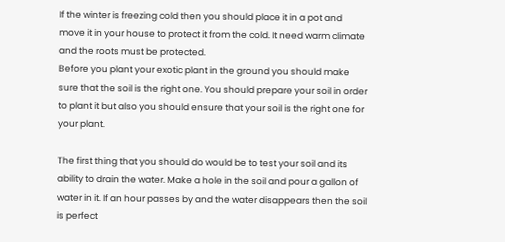If the winter is freezing cold then you should place it in a pot and move it in your house to protect it from the cold. It need warm climate and the roots must be protected.
Before you plant your exotic plant in the ground you should make sure that the soil is the right one. You should prepare your soil in order to plant it but also you should ensure that your soil is the right one for your plant.

The first thing that you should do would be to test your soil and its ability to drain the water. Make a hole in the soil and pour a gallon of water in it. If an hour passes by and the water disappears then the soil is perfect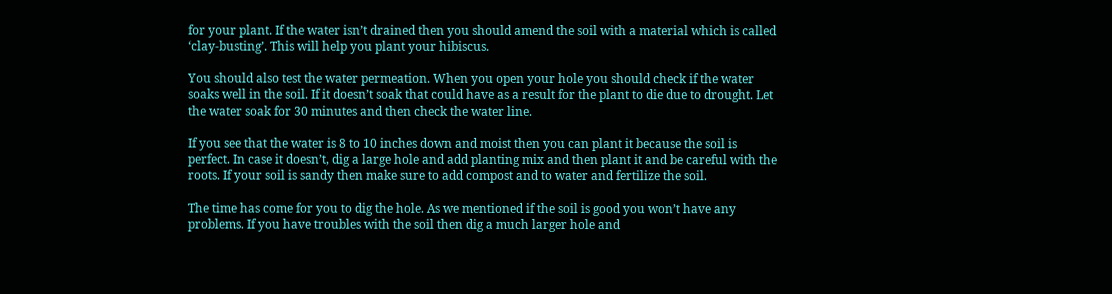for your plant. If the water isn’t drained then you should amend the soil with a material which is called ‘clay-busting’. This will help you plant your hibiscus.

You should also test the water permeation. When you open your hole you should check if the water soaks well in the soil. If it doesn’t soak that could have as a result for the plant to die due to drought. Let the water soak for 30 minutes and then check the water line.

If you see that the water is 8 to 10 inches down and moist then you can plant it because the soil is perfect. In case it doesn’t, dig a large hole and add planting mix and then plant it and be careful with the roots. If your soil is sandy then make sure to add compost and to water and fertilize the soil.

The time has come for you to dig the hole. As we mentioned if the soil is good you won’t have any problems. If you have troubles with the soil then dig a much larger hole and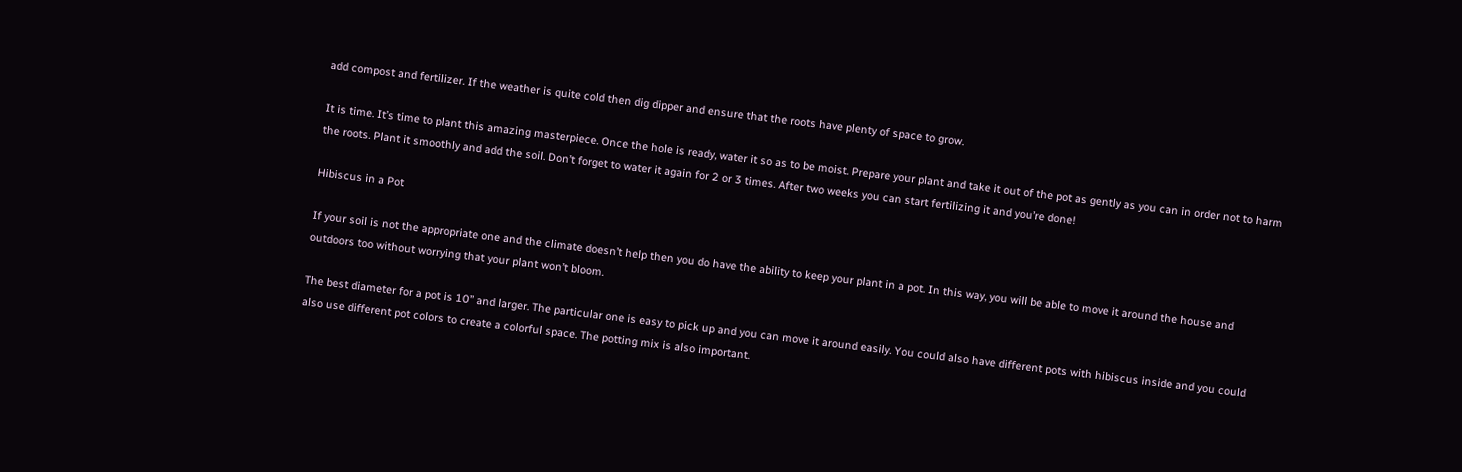add compost and fertilizer. If the weather is quite cold then dig dipper and ensure that the roots have plenty of space to grow.

It is time. It’s time to plant this amazing masterpiece. Once the hole is ready, water it so as to be moist. Prepare your plant and take it out of the pot as gently as you can in order not to harm the roots. Plant it smoothly and add the soil. Don’t forget to water it again for 2 or 3 times. After two weeks you can start fertilizing it and you’re done!

Hibiscus in a Pot

If your soil is not the appropriate one and the climate doesn’t help then you do have the ability to keep your plant in a pot. In this way, you will be able to move it around the house and outdoors too without worrying that your plant won’t bloom.

The best diameter for a pot is 10’’ and larger. The particular one is easy to pick up and you can move it around easily. You could also have different pots with hibiscus inside and you could also use different pot colors to create a colorful space. The potting mix is also important.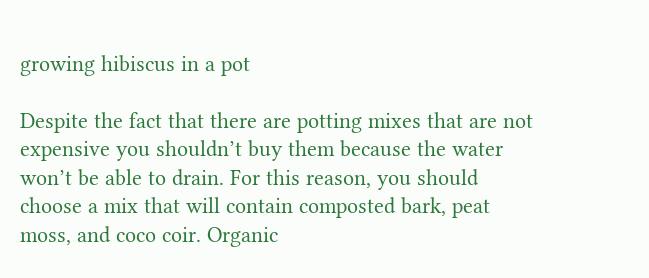growing hibiscus in a pot

Despite the fact that there are potting mixes that are not expensive you shouldn’t buy them because the water won’t be able to drain. For this reason, you should choose a mix that will contain composted bark, peat moss, and coco coir. Organic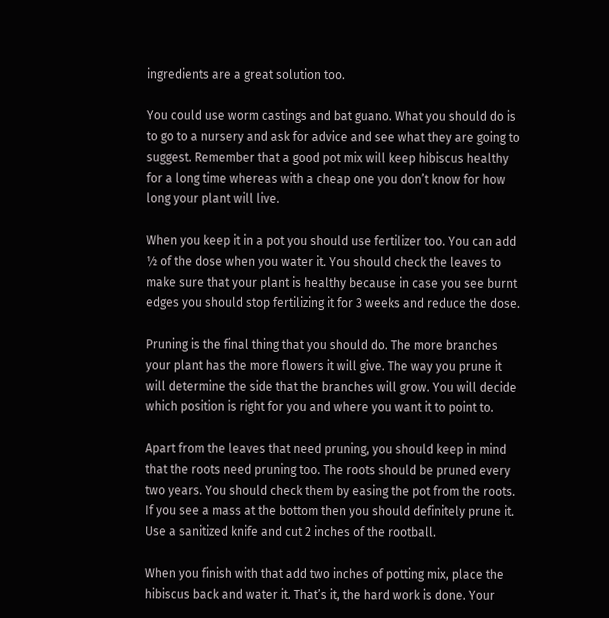ingredients are a great solution too.

You could use worm castings and bat guano. What you should do is to go to a nursery and ask for advice and see what they are going to suggest. Remember that a good pot mix will keep hibiscus healthy for a long time whereas with a cheap one you don’t know for how long your plant will live.

When you keep it in a pot you should use fertilizer too. You can add ½ of the dose when you water it. You should check the leaves to make sure that your plant is healthy because in case you see burnt edges you should stop fertilizing it for 3 weeks and reduce the dose.

Pruning is the final thing that you should do. The more branches your plant has the more flowers it will give. The way you prune it will determine the side that the branches will grow. You will decide which position is right for you and where you want it to point to.

Apart from the leaves that need pruning, you should keep in mind that the roots need pruning too. The roots should be pruned every two years. You should check them by easing the pot from the roots. If you see a mass at the bottom then you should definitely prune it. Use a sanitized knife and cut 2 inches of the rootball.

When you finish with that add two inches of potting mix, place the hibiscus back and water it. That’s it, the hard work is done. Your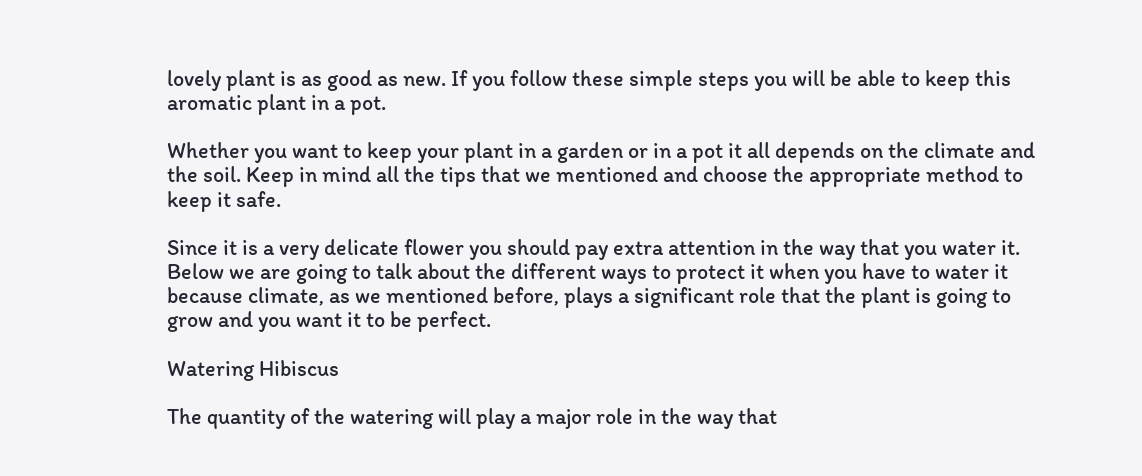lovely plant is as good as new. If you follow these simple steps you will be able to keep this aromatic plant in a pot.

Whether you want to keep your plant in a garden or in a pot it all depends on the climate and the soil. Keep in mind all the tips that we mentioned and choose the appropriate method to keep it safe.

Since it is a very delicate flower you should pay extra attention in the way that you water it. Below we are going to talk about the different ways to protect it when you have to water it because climate, as we mentioned before, plays a significant role that the plant is going to grow and you want it to be perfect.

Watering Hibiscus

The quantity of the watering will play a major role in the way that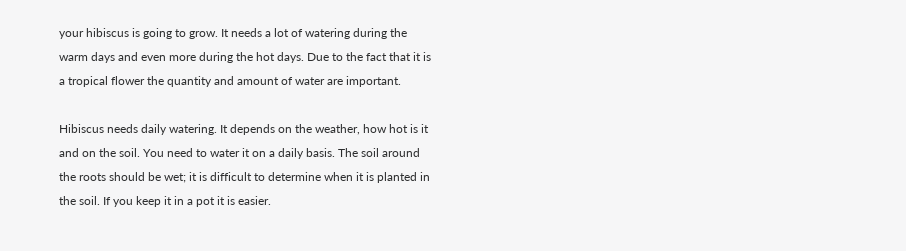your hibiscus is going to grow. It needs a lot of watering during the warm days and even more during the hot days. Due to the fact that it is a tropical flower the quantity and amount of water are important.

Hibiscus needs daily watering. It depends on the weather, how hot is it and on the soil. You need to water it on a daily basis. The soil around the roots should be wet; it is difficult to determine when it is planted in the soil. If you keep it in a pot it is easier.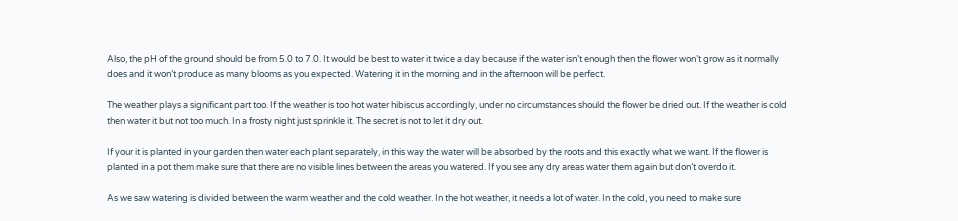Also, the pH of the ground should be from 5.0 to 7.0. It would be best to water it twice a day because if the water isn’t enough then the flower won’t grow as it normally does and it won’t produce as many blooms as you expected. Watering it in the morning and in the afternoon will be perfect.

The weather plays a significant part too. If the weather is too hot water hibiscus accordingly, under no circumstances should the flower be dried out. If the weather is cold then water it but not too much. In a frosty night just sprinkle it. The secret is not to let it dry out.

If your it is planted in your garden then water each plant separately, in this way the water will be absorbed by the roots and this exactly what we want. If the flower is planted in a pot them make sure that there are no visible lines between the areas you watered. If you see any dry areas water them again but don’t overdo it.

As we saw watering is divided between the warm weather and the cold weather. In the hot weather, it needs a lot of water. In the cold, you need to make sure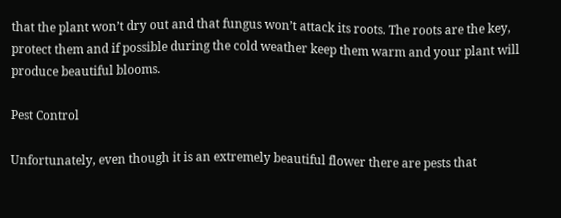that the plant won’t dry out and that fungus won’t attack its roots. The roots are the key, protect them and if possible during the cold weather keep them warm and your plant will produce beautiful blooms.

Pest Control

Unfortunately, even though it is an extremely beautiful flower there are pests that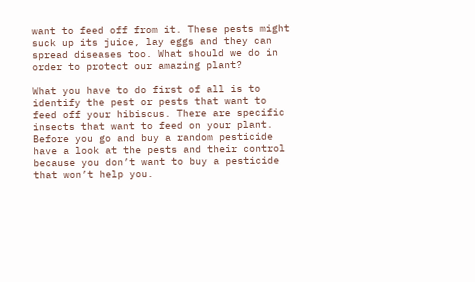want to feed off from it. These pests might suck up its juice, lay eggs and they can spread diseases too. What should we do in order to protect our amazing plant?

What you have to do first of all is to identify the pest or pests that want to feed off your hibiscus. There are specific insects that want to feed on your plant. Before you go and buy a random pesticide have a look at the pests and their control because you don’t want to buy a pesticide that won’t help you.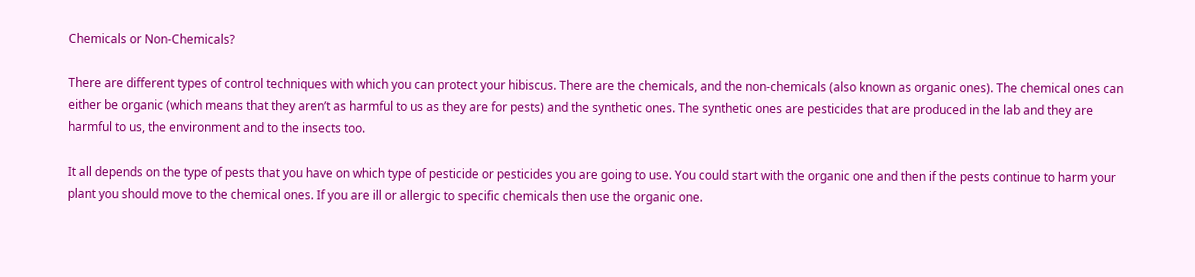Chemicals or Non-Chemicals?

There are different types of control techniques with which you can protect your hibiscus. There are the chemicals, and the non-chemicals (also known as organic ones). The chemical ones can either be organic (which means that they aren’t as harmful to us as they are for pests) and the synthetic ones. The synthetic ones are pesticides that are produced in the lab and they are harmful to us, the environment and to the insects too.

It all depends on the type of pests that you have on which type of pesticide or pesticides you are going to use. You could start with the organic one and then if the pests continue to harm your plant you should move to the chemical ones. If you are ill or allergic to specific chemicals then use the organic one.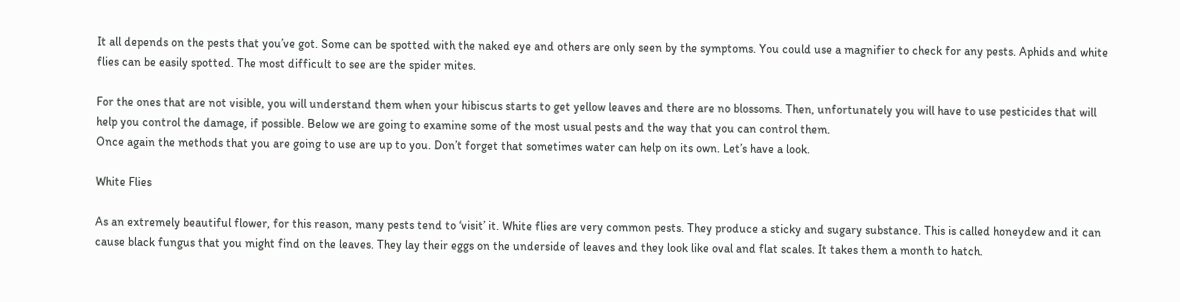It all depends on the pests that you’ve got. Some can be spotted with the naked eye and others are only seen by the symptoms. You could use a magnifier to check for any pests. Aphids and white flies can be easily spotted. The most difficult to see are the spider mites.

For the ones that are not visible, you will understand them when your hibiscus starts to get yellow leaves and there are no blossoms. Then, unfortunately you will have to use pesticides that will help you control the damage, if possible. Below we are going to examine some of the most usual pests and the way that you can control them.
Once again the methods that you are going to use are up to you. Don’t forget that sometimes water can help on its own. Let’s have a look.

White Flies

As an extremely beautiful flower, for this reason, many pests tend to ‘visit’ it. White flies are very common pests. They produce a sticky and sugary substance. This is called honeydew and it can cause black fungus that you might find on the leaves. They lay their eggs on the underside of leaves and they look like oval and flat scales. It takes them a month to hatch.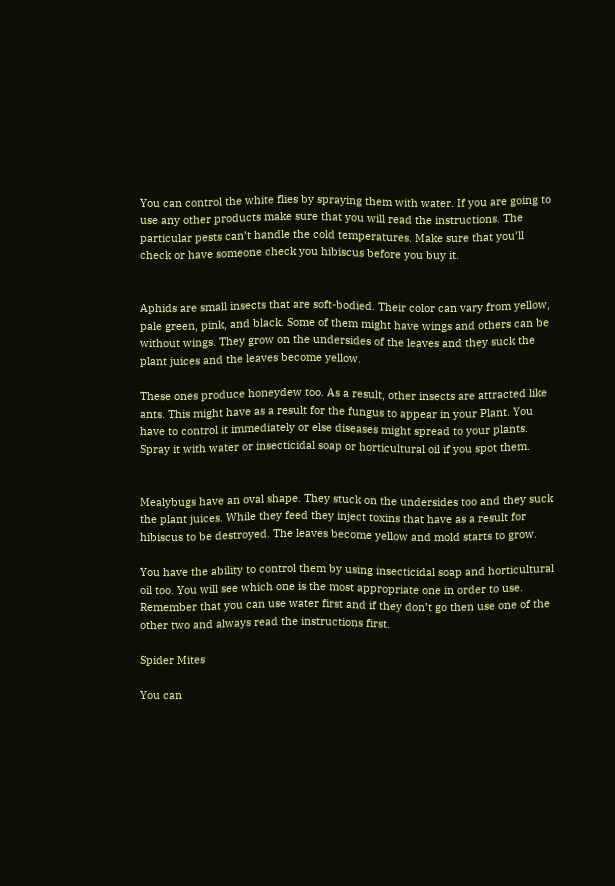You can control the white flies by spraying them with water. If you are going to use any other products make sure that you will read the instructions. The particular pests can’t handle the cold temperatures. Make sure that you’ll check or have someone check you hibiscus before you buy it.


Aphids are small insects that are soft-bodied. Their color can vary from yellow, pale green, pink, and black. Some of them might have wings and others can be without wings. They grow on the undersides of the leaves and they suck the plant juices and the leaves become yellow.

These ones produce honeydew too. As a result, other insects are attracted like ants. This might have as a result for the fungus to appear in your Plant. You have to control it immediately or else diseases might spread to your plants. Spray it with water or insecticidal soap or horticultural oil if you spot them.


Mealybugs have an oval shape. They stuck on the undersides too and they suck the plant juices. While they feed they inject toxins that have as a result for hibiscus to be destroyed. The leaves become yellow and mold starts to grow.

You have the ability to control them by using insecticidal soap and horticultural oil too. You will see which one is the most appropriate one in order to use. Remember that you can use water first and if they don’t go then use one of the other two and always read the instructions first.

Spider Mites

You can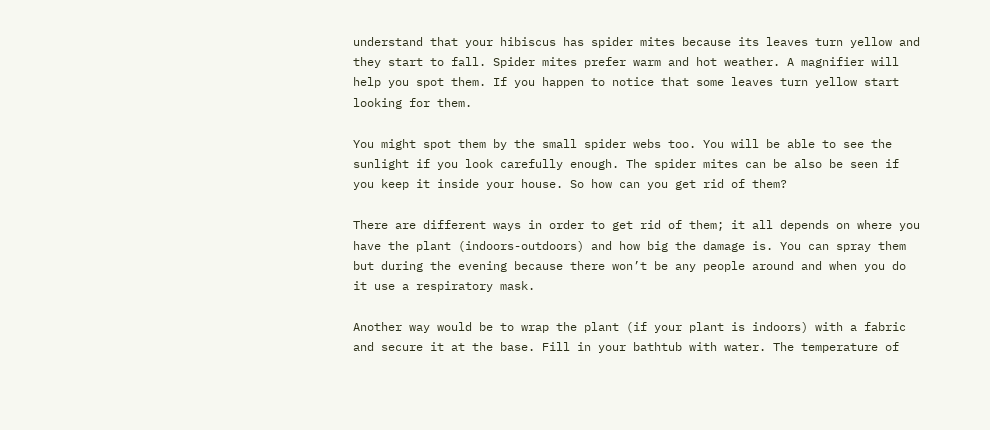understand that your hibiscus has spider mites because its leaves turn yellow and they start to fall. Spider mites prefer warm and hot weather. A magnifier will help you spot them. If you happen to notice that some leaves turn yellow start looking for them.

You might spot them by the small spider webs too. You will be able to see the sunlight if you look carefully enough. The spider mites can be also be seen if you keep it inside your house. So how can you get rid of them?

There are different ways in order to get rid of them; it all depends on where you have the plant (indoors-outdoors) and how big the damage is. You can spray them but during the evening because there won’t be any people around and when you do it use a respiratory mask.

Another way would be to wrap the plant (if your plant is indoors) with a fabric and secure it at the base. Fill in your bathtub with water. The temperature of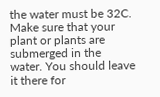the water must be 32C. Make sure that your plant or plants are submerged in the water. You should leave it there for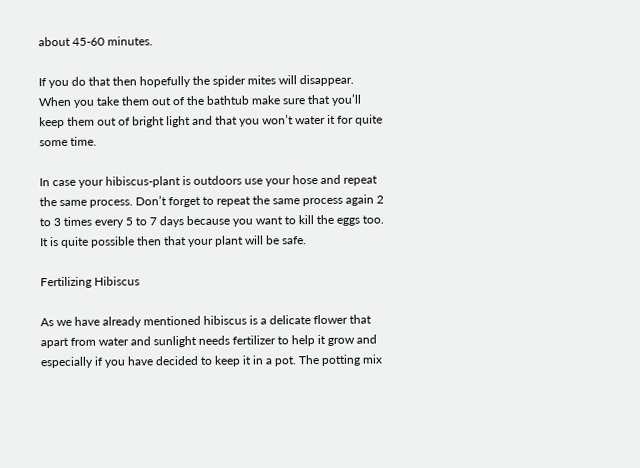about 45-60 minutes.

If you do that then hopefully the spider mites will disappear. When you take them out of the bathtub make sure that you’ll keep them out of bright light and that you won’t water it for quite some time.

In case your hibiscus-plant is outdoors use your hose and repeat the same process. Don’t forget to repeat the same process again 2 to 3 times every 5 to 7 days because you want to kill the eggs too. It is quite possible then that your plant will be safe.

Fertilizing Hibiscus

As we have already mentioned hibiscus is a delicate flower that apart from water and sunlight needs fertilizer to help it grow and especially if you have decided to keep it in a pot. The potting mix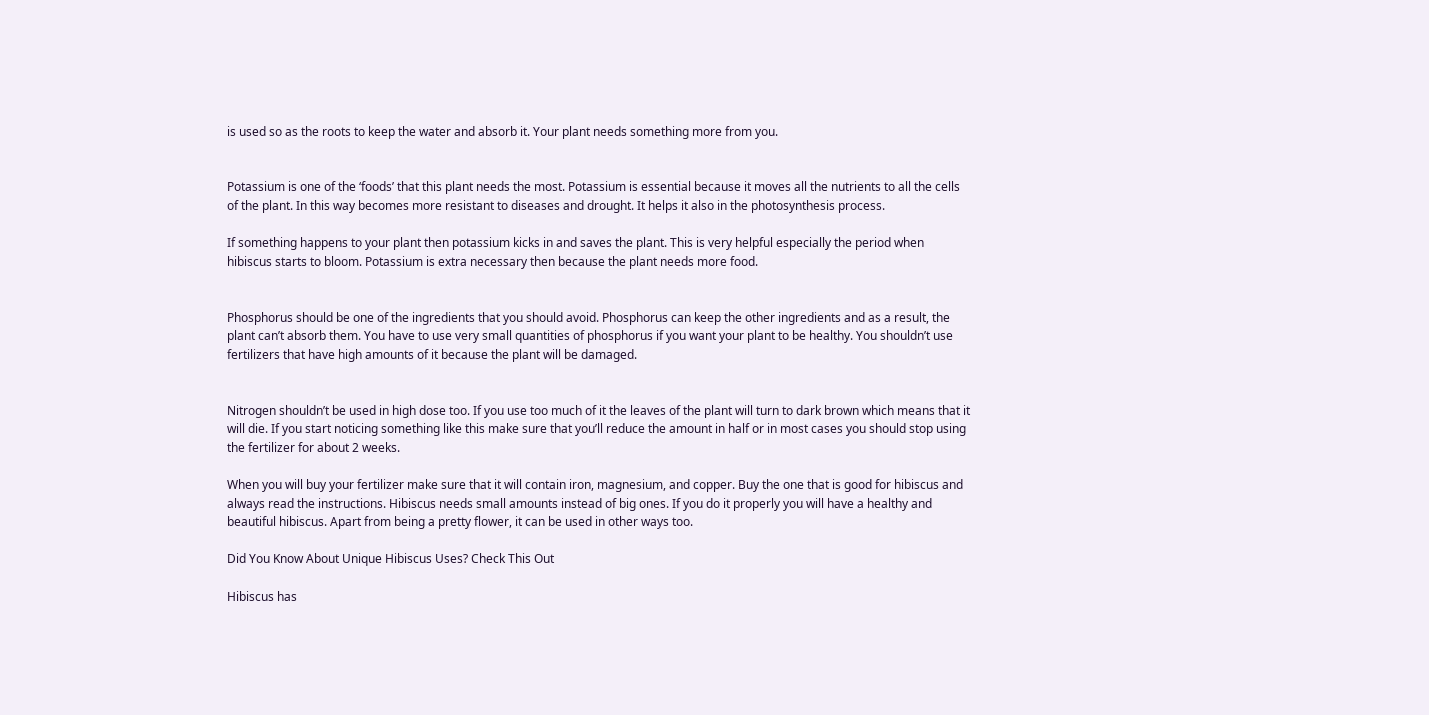is used so as the roots to keep the water and absorb it. Your plant needs something more from you.


Potassium is one of the ‘foods’ that this plant needs the most. Potassium is essential because it moves all the nutrients to all the cells of the plant. In this way becomes more resistant to diseases and drought. It helps it also in the photosynthesis process.

If something happens to your plant then potassium kicks in and saves the plant. This is very helpful especially the period when hibiscus starts to bloom. Potassium is extra necessary then because the plant needs more food.


Phosphorus should be one of the ingredients that you should avoid. Phosphorus can keep the other ingredients and as a result, the plant can’t absorb them. You have to use very small quantities of phosphorus if you want your plant to be healthy. You shouldn’t use fertilizers that have high amounts of it because the plant will be damaged.


Nitrogen shouldn’t be used in high dose too. If you use too much of it the leaves of the plant will turn to dark brown which means that it will die. If you start noticing something like this make sure that you’ll reduce the amount in half or in most cases you should stop using the fertilizer for about 2 weeks.

When you will buy your fertilizer make sure that it will contain iron, magnesium, and copper. Buy the one that is good for hibiscus and always read the instructions. Hibiscus needs small amounts instead of big ones. If you do it properly you will have a healthy and beautiful hibiscus. Apart from being a pretty flower, it can be used in other ways too.

Did You Know About Unique Hibiscus Uses? Check This Out

Hibiscus has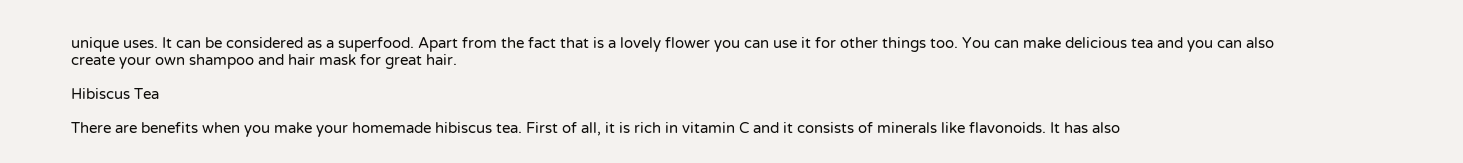unique uses. It can be considered as a superfood. Apart from the fact that is a lovely flower you can use it for other things too. You can make delicious tea and you can also create your own shampoo and hair mask for great hair.

Hibiscus Tea

There are benefits when you make your homemade hibiscus tea. First of all, it is rich in vitamin C and it consists of minerals like flavonoids. It has also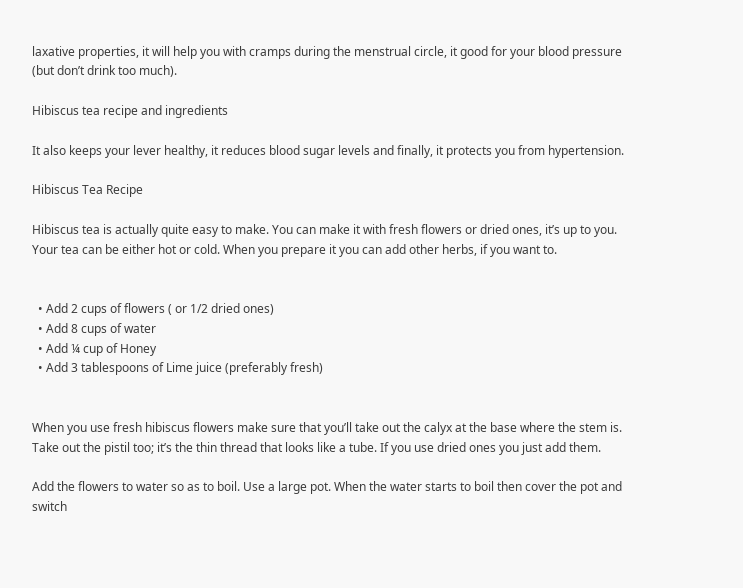laxative properties, it will help you with cramps during the menstrual circle, it good for your blood pressure (but don’t drink too much).

Hibiscus tea recipe and ingredients

It also keeps your lever healthy, it reduces blood sugar levels and finally, it protects you from hypertension.

Hibiscus Tea Recipe

Hibiscus tea is actually quite easy to make. You can make it with fresh flowers or dried ones, it’s up to you. Your tea can be either hot or cold. When you prepare it you can add other herbs, if you want to.


  • Add 2 cups of flowers ( or 1/2 dried ones)
  • Add 8 cups of water
  • Add ¼ cup of Honey
  • Add 3 tablespoons of Lime juice (preferably fresh)


When you use fresh hibiscus flowers make sure that you’ll take out the calyx at the base where the stem is. Take out the pistil too; it’s the thin thread that looks like a tube. If you use dried ones you just add them.

Add the flowers to water so as to boil. Use a large pot. When the water starts to boil then cover the pot and switch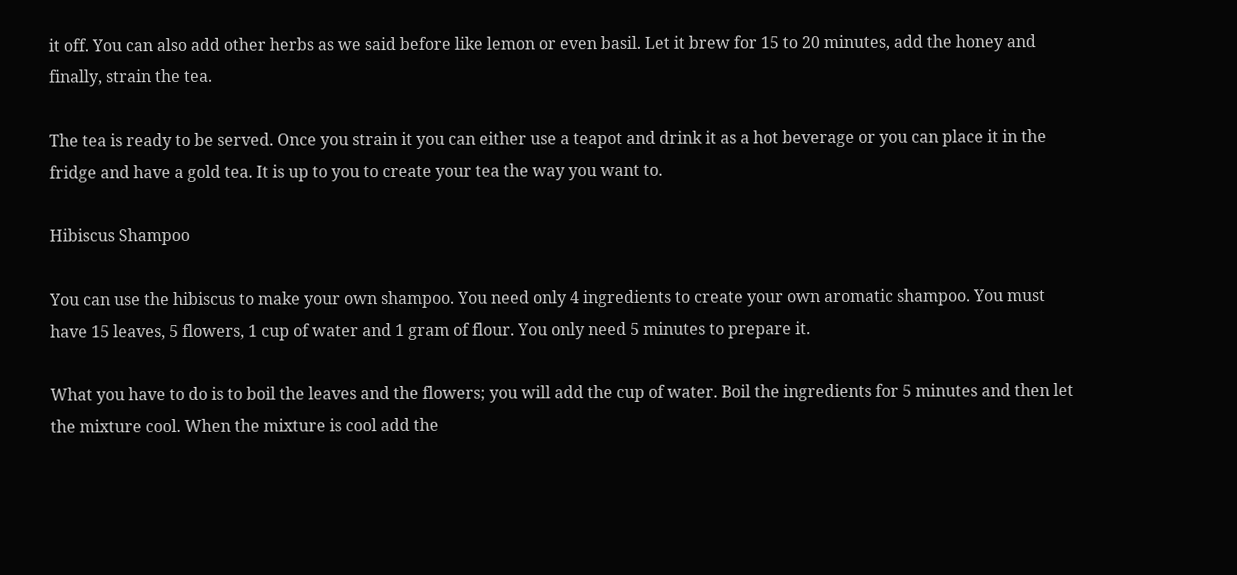it off. You can also add other herbs as we said before like lemon or even basil. Let it brew for 15 to 20 minutes, add the honey and finally, strain the tea.

The tea is ready to be served. Once you strain it you can either use a teapot and drink it as a hot beverage or you can place it in the fridge and have a gold tea. It is up to you to create your tea the way you want to.

Hibiscus Shampoo

You can use the hibiscus to make your own shampoo. You need only 4 ingredients to create your own aromatic shampoo. You must have 15 leaves, 5 flowers, 1 cup of water and 1 gram of flour. You only need 5 minutes to prepare it.

What you have to do is to boil the leaves and the flowers; you will add the cup of water. Boil the ingredients for 5 minutes and then let the mixture cool. When the mixture is cool add the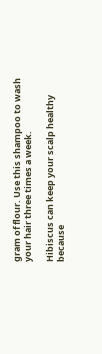gram of flour. Use this shampoo to wash your hair three times a week.

Hibiscus can keep your scalp healthy because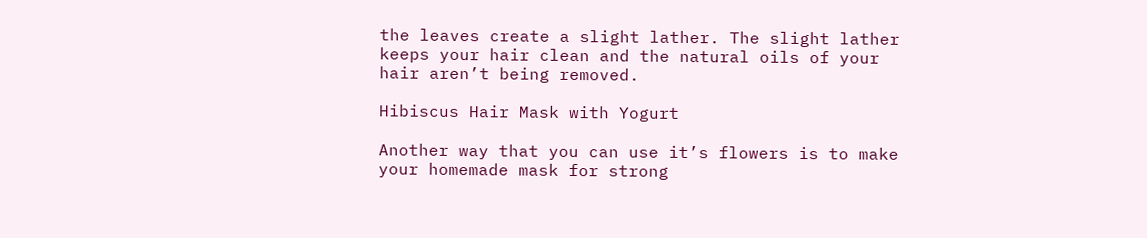the leaves create a slight lather. The slight lather keeps your hair clean and the natural oils of your hair aren’t being removed.

Hibiscus Hair Mask with Yogurt

Another way that you can use it’s flowers is to make your homemade mask for strong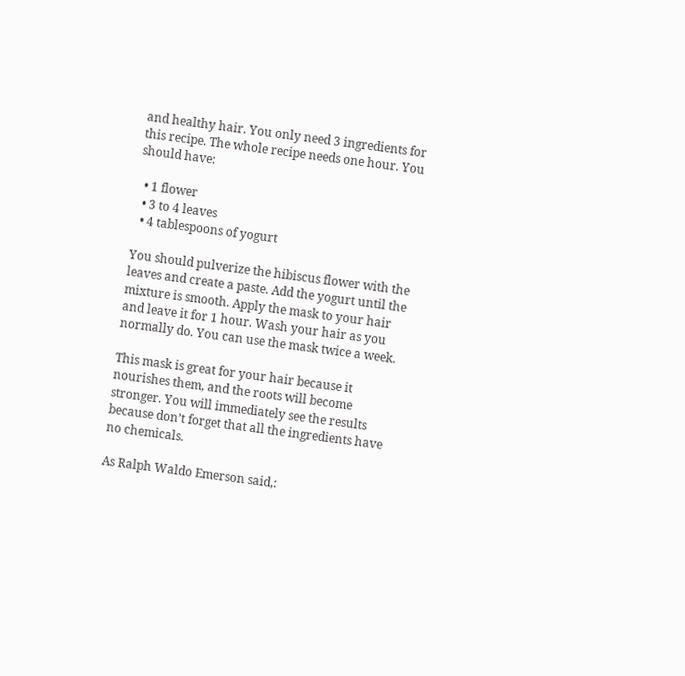and healthy hair. You only need 3 ingredients for this recipe. The whole recipe needs one hour. You should have:

  • 1 flower
  • 3 to 4 leaves
  • 4 tablespoons of yogurt

You should pulverize the hibiscus flower with the leaves and create a paste. Add the yogurt until the mixture is smooth. Apply the mask to your hair and leave it for 1 hour. Wash your hair as you normally do. You can use the mask twice a week.

This mask is great for your hair because it nourishes them, and the roots will become stronger. You will immediately see the results because don’t forget that all the ingredients have no chemicals.

As Ralph Waldo Emerson said,: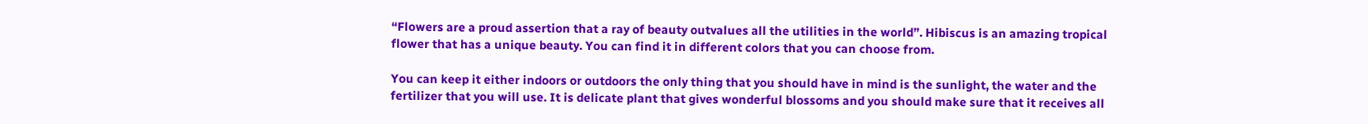“Flowers are a proud assertion that a ray of beauty outvalues all the utilities in the world”. Hibiscus is an amazing tropical flower that has a unique beauty. You can find it in different colors that you can choose from.

You can keep it either indoors or outdoors the only thing that you should have in mind is the sunlight, the water and the fertilizer that you will use. It is delicate plant that gives wonderful blossoms and you should make sure that it receives all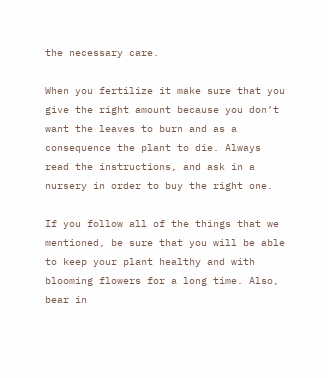the necessary care.

When you fertilize it make sure that you give the right amount because you don’t want the leaves to burn and as a consequence the plant to die. Always read the instructions, and ask in a nursery in order to buy the right one.

If you follow all of the things that we mentioned, be sure that you will be able to keep your plant healthy and with blooming flowers for a long time. Also, bear in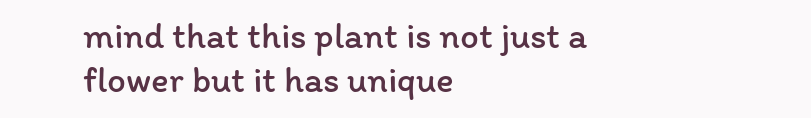mind that this plant is not just a flower but it has unique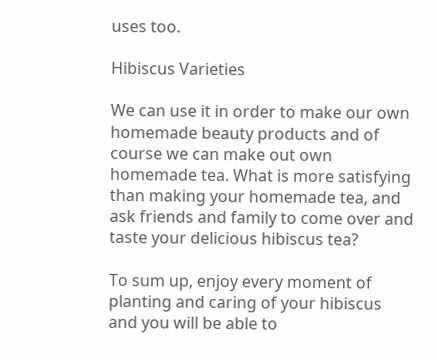uses too.

Hibiscus Varieties

We can use it in order to make our own homemade beauty products and of course we can make out own homemade tea. What is more satisfying than making your homemade tea, and ask friends and family to come over and taste your delicious hibiscus tea?

To sum up, enjoy every moment of planting and caring of your hibiscus and you will be able to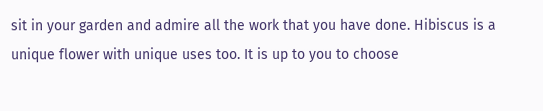sit in your garden and admire all the work that you have done. Hibiscus is a unique flower with unique uses too. It is up to you to choose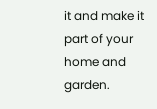it and make it part of your home and garden.